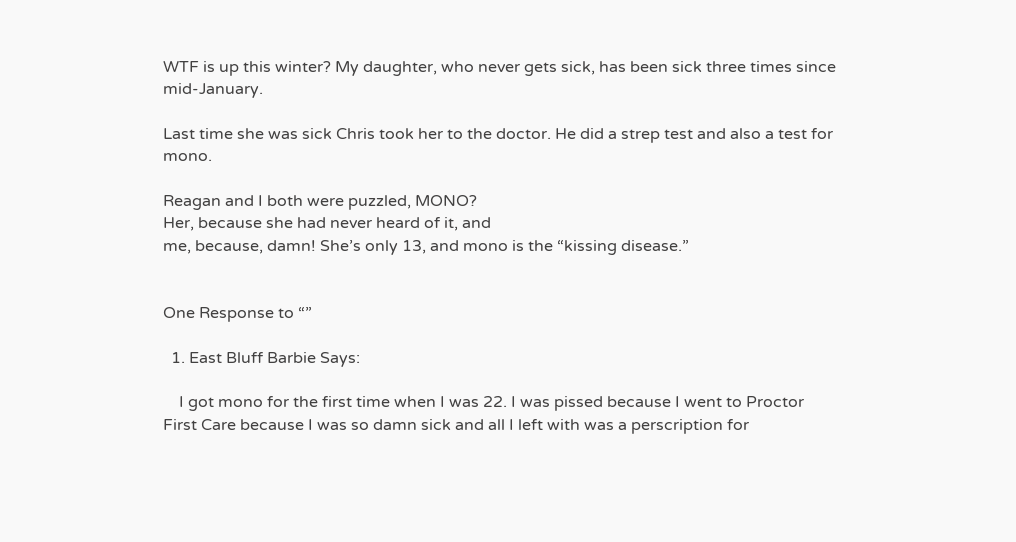WTF is up this winter? My daughter, who never gets sick, has been sick three times since mid-January.

Last time she was sick Chris took her to the doctor. He did a strep test and also a test for mono.

Reagan and I both were puzzled, MONO?
Her, because she had never heard of it, and
me, because, damn! She’s only 13, and mono is the “kissing disease.”


One Response to “”

  1. East Bluff Barbie Says:

    I got mono for the first time when I was 22. I was pissed because I went to Proctor First Care because I was so damn sick and all I left with was a perscription for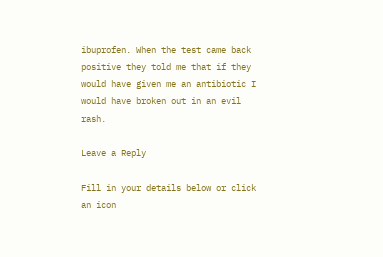ibuprofen. When the test came back positive they told me that if they would have given me an antibiotic I would have broken out in an evil rash.

Leave a Reply

Fill in your details below or click an icon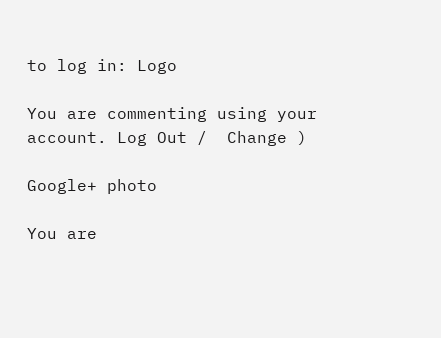to log in: Logo

You are commenting using your account. Log Out /  Change )

Google+ photo

You are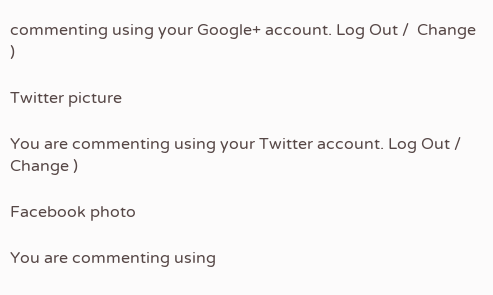commenting using your Google+ account. Log Out /  Change )

Twitter picture

You are commenting using your Twitter account. Log Out /  Change )

Facebook photo

You are commenting using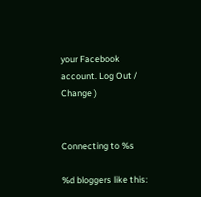your Facebook account. Log Out /  Change )


Connecting to %s

%d bloggers like this: